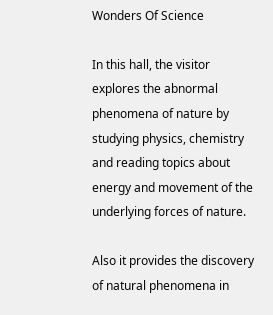Wonders Of Science

In this hall, the visitor explores the abnormal phenomena of nature by studying physics, chemistry and reading topics about energy and movement of the underlying forces of nature.

Also it provides the discovery of natural phenomena in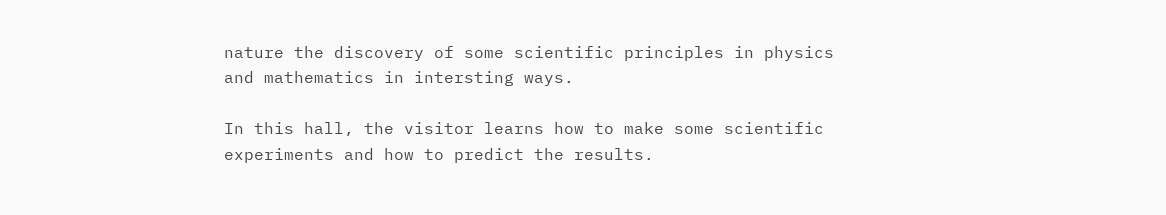nature the discovery of some scientific principles in physics and mathematics in intersting ways.

In this hall, the visitor learns how to make some scientific experiments and how to predict the results.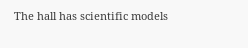The hall has scientific models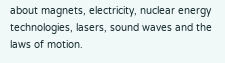about magnets, electricity, nuclear energy technologies, lasers, sound waves and the laws of motion.